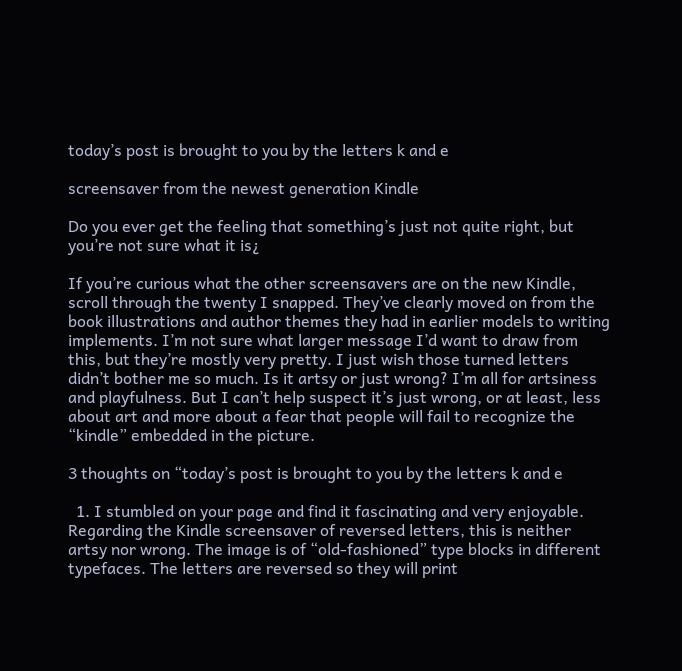today’s post is brought to you by the letters k and e

screensaver from the newest generation Kindle

Do you ever get the feeling that something’s just not quite right, but you’re not sure what it is¿

If you’re curious what the other screensavers are on the new Kindle, scroll through the twenty I snapped. They’ve clearly moved on from the book illustrations and author themes they had in earlier models to writing implements. I’m not sure what larger message I’d want to draw from this, but they’re mostly very pretty. I just wish those turned letters didn’t bother me so much. Is it artsy or just wrong? I’m all for artsiness and playfulness. But I can’t help suspect it’s just wrong, or at least, less about art and more about a fear that people will fail to recognize the “kindle” embedded in the picture.

3 thoughts on “today’s post is brought to you by the letters k and e

  1. I stumbled on your page and find it fascinating and very enjoyable. Regarding the Kindle screensaver of reversed letters, this is neither artsy nor wrong. The image is of “old-fashioned” type blocks in different typefaces. The letters are reversed so they will print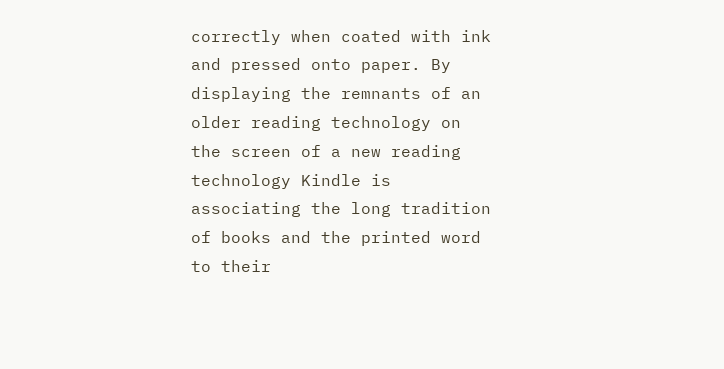correctly when coated with ink and pressed onto paper. By displaying the remnants of an older reading technology on the screen of a new reading technology Kindle is associating the long tradition of books and the printed word to their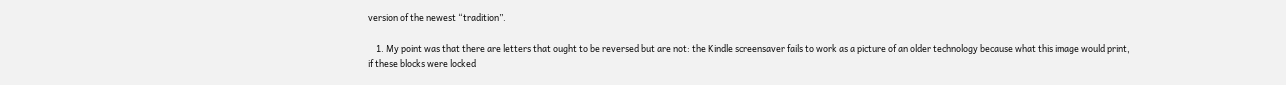version of the newest “tradition”.

    1. My point was that there are letters that ought to be reversed but are not: the Kindle screensaver fails to work as a picture of an older technology because what this image would print, if these blocks were locked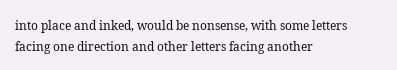into place and inked, would be nonsense, with some letters facing one direction and other letters facing another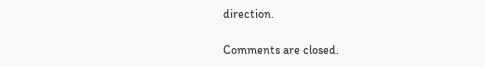direction.

Comments are closed.